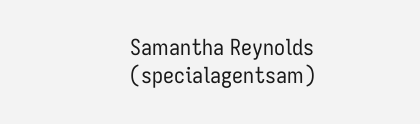Samantha Reynolds (specialagentsam)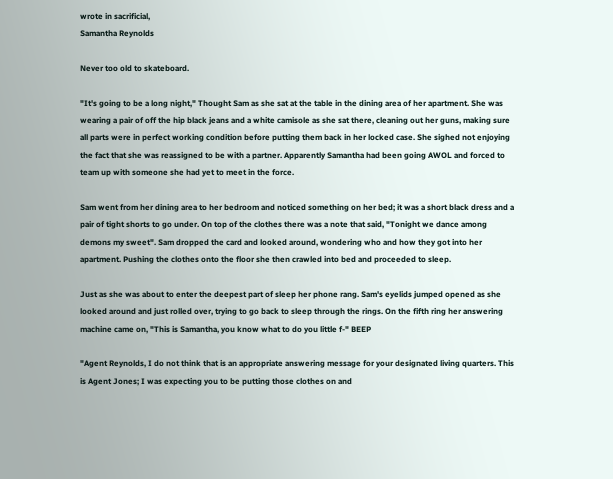wrote in sacrificial,
Samantha Reynolds

Never too old to skateboard.

"It's going to be a long night," Thought Sam as she sat at the table in the dining area of her apartment. She was wearing a pair of off the hip black jeans and a white camisole as she sat there, cleaning out her guns, making sure all parts were in perfect working condition before putting them back in her locked case. She sighed not enjoying the fact that she was reassigned to be with a partner. Apparently Samantha had been going AWOL and forced to team up with someone she had yet to meet in the force.

Sam went from her dining area to her bedroom and noticed something on her bed; it was a short black dress and a pair of tight shorts to go under. On top of the clothes there was a note that said, "Tonight we dance among demons my sweet". Sam dropped the card and looked around, wondering who and how they got into her apartment. Pushing the clothes onto the floor she then crawled into bed and proceeded to sleep.

Just as she was about to enter the deepest part of sleep her phone rang. Sam's eyelids jumped opened as she looked around and just rolled over, trying to go back to sleep through the rings. On the fifth ring her answering machine came on, "This is Samantha, you know what to do you little f-" BEEP

"Agent Reynolds, I do not think that is an appropriate answering message for your designated living quarters. This is Agent Jones; I was expecting you to be putting those clothes on and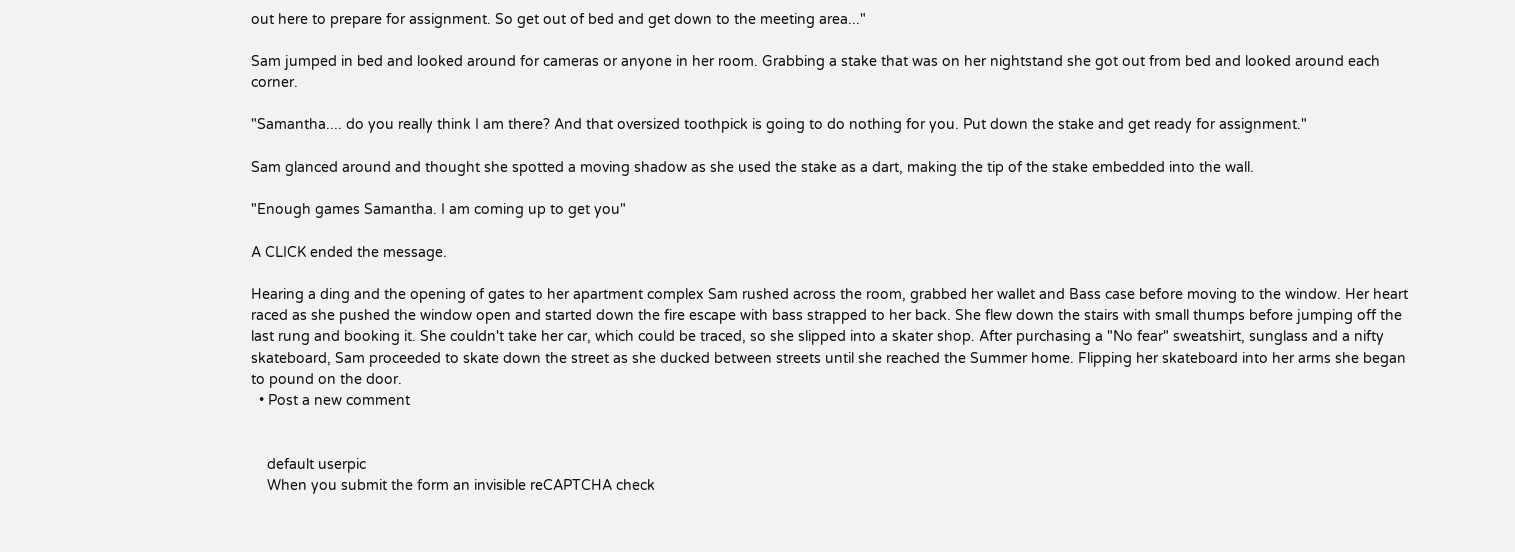out here to prepare for assignment. So get out of bed and get down to the meeting area..."

Sam jumped in bed and looked around for cameras or anyone in her room. Grabbing a stake that was on her nightstand she got out from bed and looked around each corner.

"Samantha.... do you really think I am there? And that oversized toothpick is going to do nothing for you. Put down the stake and get ready for assignment."

Sam glanced around and thought she spotted a moving shadow as she used the stake as a dart, making the tip of the stake embedded into the wall.

"Enough games Samantha. I am coming up to get you"

A CLICK ended the message.

Hearing a ding and the opening of gates to her apartment complex Sam rushed across the room, grabbed her wallet and Bass case before moving to the window. Her heart raced as she pushed the window open and started down the fire escape with bass strapped to her back. She flew down the stairs with small thumps before jumping off the last rung and booking it. She couldn't take her car, which could be traced, so she slipped into a skater shop. After purchasing a "No fear" sweatshirt, sunglass and a nifty skateboard, Sam proceeded to skate down the street as she ducked between streets until she reached the Summer home. Flipping her skateboard into her arms she began to pound on the door.
  • Post a new comment


    default userpic
    When you submit the form an invisible reCAPTCHA check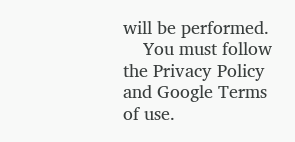will be performed.
    You must follow the Privacy Policy and Google Terms of use.